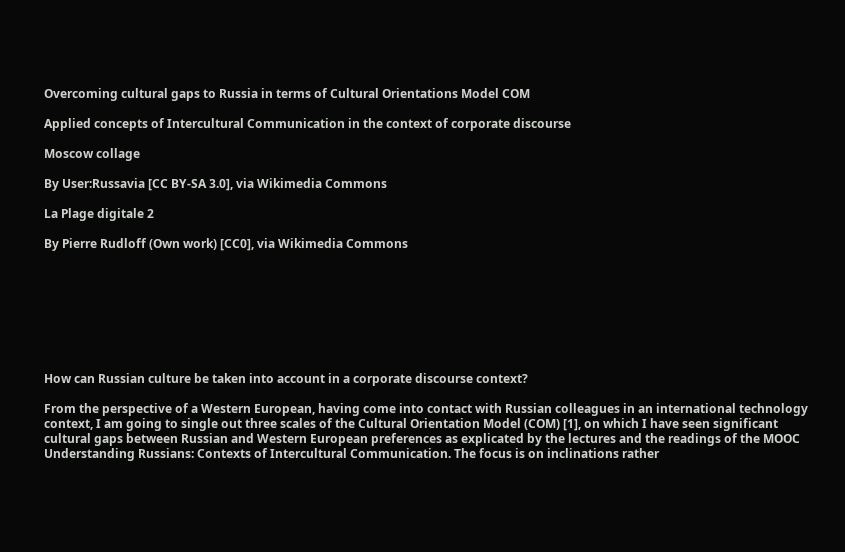Overcoming cultural gaps to Russia in terms of Cultural Orientations Model COM

Applied concepts of Intercultural Communication in the context of corporate discourse

Moscow collage

By User:Russavia [CC BY-SA 3.0], via Wikimedia Commons

La Plage digitale 2

By Pierre Rudloff (Own work) [CC0], via Wikimedia Commons








How can Russian culture be taken into account in a corporate discourse context?

From the perspective of a Western European, having come into contact with Russian colleagues in an international technology context, I am going to single out three scales of the Cultural Orientation Model (COM) [1], on which I have seen significant cultural gaps between Russian and Western European preferences as explicated by the lectures and the readings of the MOOC Understanding Russians: Contexts of Intercultural Communication. The focus is on inclinations rather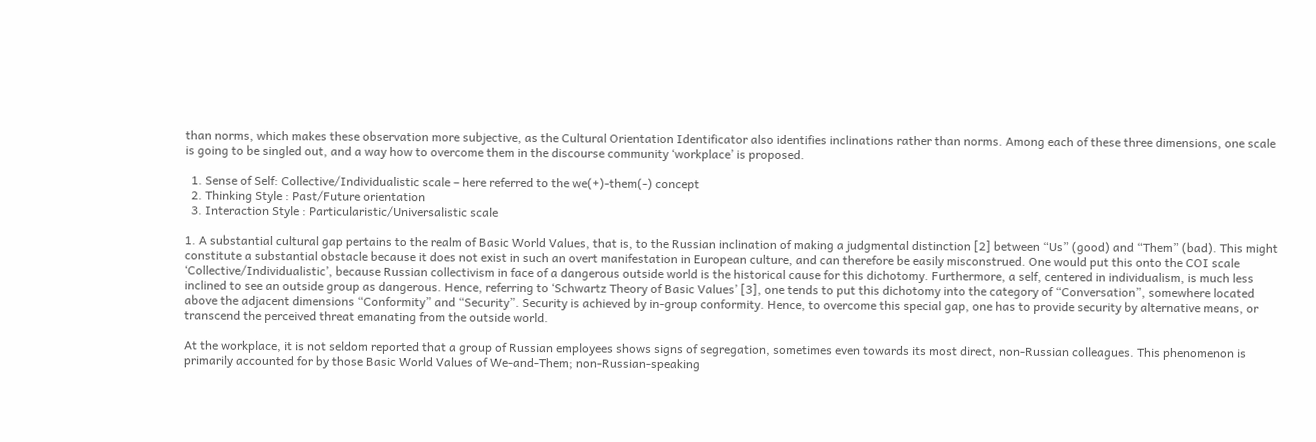than norms, which makes these observation more subjective, as the Cultural Orientation Identificator also identifies inclinations rather than norms. Among each of these three dimensions, one scale is going to be singled out, and a way how to overcome them in the discourse community ‘workplace’ is proposed.

  1. Sense of Self: Collective/Individualistic scale – here referred to the we(+)-them(-) concept
  2. Thinking Style : Past/Future orientation
  3. Interaction Style : Particularistic/Universalistic scale

1. A substantial cultural gap pertains to the realm of Basic World Values, that is, to the Russian inclination of making a judgmental distinction [2] between “Us” (good) and “Them” (bad). This might constitute a substantial obstacle because it does not exist in such an overt manifestation in European culture, and can therefore be easily misconstrued. One would put this onto the COI scale ‘Collective/Individualistic’, because Russian collectivism in face of a dangerous outside world is the historical cause for this dichotomy. Furthermore, a self, centered in individualism, is much less inclined to see an outside group as dangerous. Hence, referring to ‘Schwartz Theory of Basic Values’ [3], one tends to put this dichotomy into the category of “Conversation”, somewhere located above the adjacent dimensions “Conformity” and “Security”. Security is achieved by in-group conformity. Hence, to overcome this special gap, one has to provide security by alternative means, or transcend the perceived threat emanating from the outside world.

At the workplace, it is not seldom reported that a group of Russian employees shows signs of segregation, sometimes even towards its most direct, non-Russian colleagues. This phenomenon is primarily accounted for by those Basic World Values of We-and-Them; non-Russian-speaking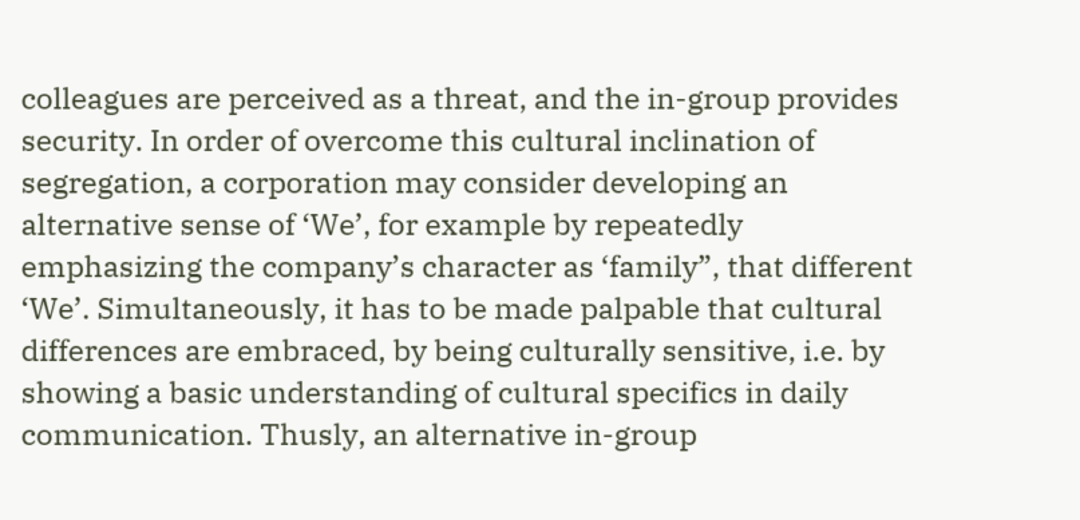colleagues are perceived as a threat, and the in-group provides security. In order of overcome this cultural inclination of segregation, a corporation may consider developing an alternative sense of ‘We’, for example by repeatedly emphasizing the company’s character as ‘family”, that different ‘We’. Simultaneously, it has to be made palpable that cultural differences are embraced, by being culturally sensitive, i.e. by showing a basic understanding of cultural specifics in daily communication. Thusly, an alternative in-group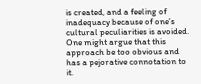is created, and a feeling of inadequacy because of one’s cultural peculiarities is avoided. One might argue that this approach be too obvious and has a pejorative connotation to it.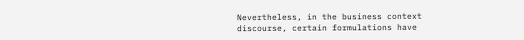Nevertheless, in the business context discourse, certain formulations have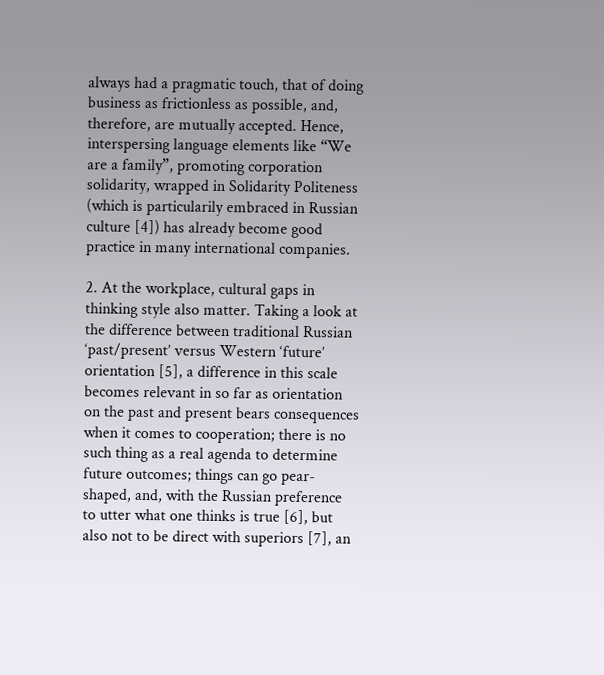always had a pragmatic touch, that of doing business as frictionless as possible, and, therefore, are mutually accepted. Hence, interspersing language elements like “We are a family”, promoting corporation solidarity, wrapped in Solidarity Politeness (which is particularily embraced in Russian culture [4]) has already become good practice in many international companies.

2. At the workplace, cultural gaps in thinking style also matter. Taking a look at the difference between traditional Russian ‘past/present’ versus Western ‘future’ orientation [5], a difference in this scale becomes relevant in so far as orientation on the past and present bears consequences when it comes to cooperation; there is no such thing as a real agenda to determine future outcomes; things can go pear-shaped, and, with the Russian preference to utter what one thinks is true [6], but also not to be direct with superiors [7], an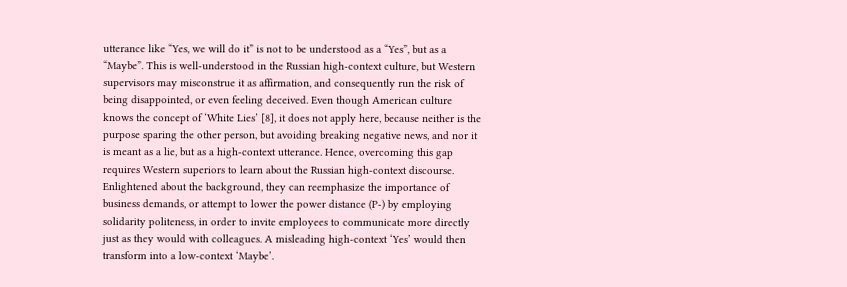utterance like “Yes, we will do it” is not to be understood as a “Yes”, but as a “Maybe”. This is well-understood in the Russian high-context culture, but Western supervisors may misconstrue it as affirmation, and consequently run the risk of being disappointed, or even feeling deceived. Even though American culture knows the concept of ‘White Lies’ [8], it does not apply here, because neither is the purpose sparing the other person, but avoiding breaking negative news, and nor it is meant as a lie, but as a high-context utterance. Hence, overcoming this gap requires Western superiors to learn about the Russian high-context discourse. Enlightened about the background, they can reemphasize the importance of business demands, or attempt to lower the power distance (P-) by employing solidarity politeness, in order to invite employees to communicate more directly just as they would with colleagues. A misleading high-context ‘Yes’ would then transform into a low-context ‘Maybe’.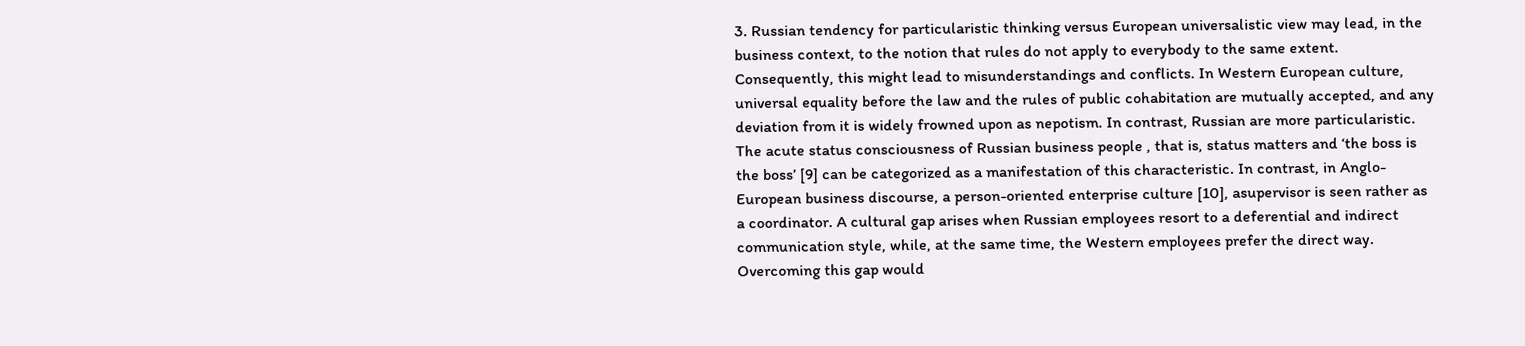3. Russian tendency for particularistic thinking versus European universalistic view may lead, in the business context, to the notion that rules do not apply to everybody to the same extent. Consequently, this might lead to misunderstandings and conflicts. In Western European culture, universal equality before the law and the rules of public cohabitation are mutually accepted, and any deviation from it is widely frowned upon as nepotism. In contrast, Russian are more particularistic. The acute status consciousness of Russian business people , that is, status matters and ‘the boss is the boss’ [9] can be categorized as a manifestation of this characteristic. In contrast, in Anglo-European business discourse, a person-oriented enterprise culture [10], asupervisor is seen rather as a coordinator. A cultural gap arises when Russian employees resort to a deferential and indirect communication style, while, at the same time, the Western employees prefer the direct way. Overcoming this gap would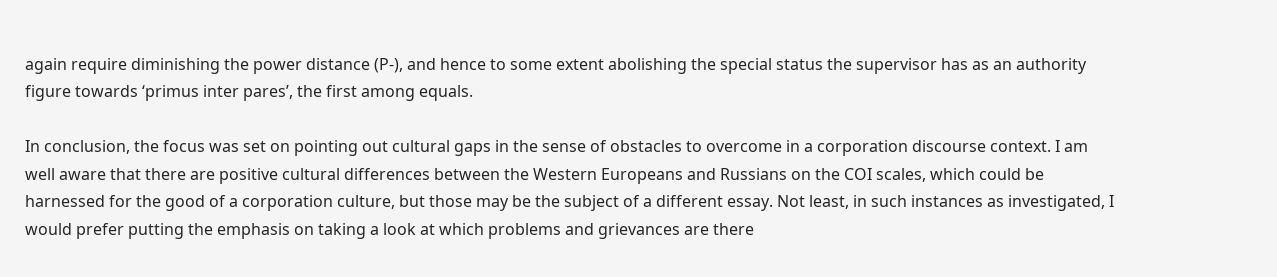again require diminishing the power distance (P-), and hence to some extent abolishing the special status the supervisor has as an authority figure towards ‘primus inter pares’, the first among equals.

In conclusion, the focus was set on pointing out cultural gaps in the sense of obstacles to overcome in a corporation discourse context. I am well aware that there are positive cultural differences between the Western Europeans and Russians on the COI scales, which could be harnessed for the good of a corporation culture, but those may be the subject of a different essay. Not least, in such instances as investigated, I would prefer putting the emphasis on taking a look at which problems and grievances are there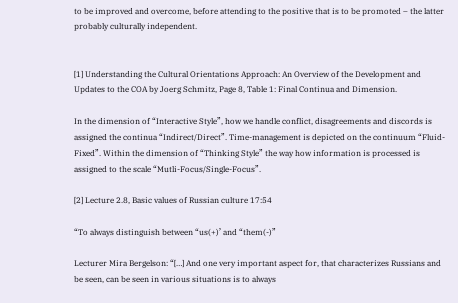to be improved and overcome, before attending to the positive that is to be promoted – the latter probably culturally independent.


[1] Understanding the Cultural Orientations Approach: An Overview of the Development and Updates to the COA by Joerg Schmitz, Page 8, Table 1: Final Continua and Dimension.

In the dimension of “Interactive Style”, how we handle conflict, disagreements and discords is assigned the continua “Indirect/Direct”. Time-management is depicted on the continuum “Fluid-Fixed”. Within the dimension of “Thinking Style” the way how information is processed is assigned to the scale “Mutli-Focus/Single-Focus”.

[2] Lecture 2.8, Basic values of Russian culture 17:54

“To always distinguish between “us(+)’ and “them(-)”

Lecturer Mira Bergelson: “[…] And one very important aspect for, that characterizes Russians and be seen, can be seen in various situations is to always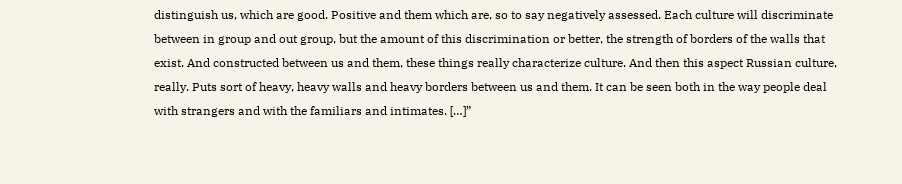distinguish us, which are good. Positive and them which are, so to say negatively assessed. Each culture will discriminate between in group and out group, but the amount of this discrimination or better, the strength of borders of the walls that exist. And constructed between us and them, these things really characterize culture. And then this aspect Russian culture, really. Puts sort of heavy, heavy walls and heavy borders between us and them. It can be seen both in the way people deal with strangers and with the familiars and intimates. […]”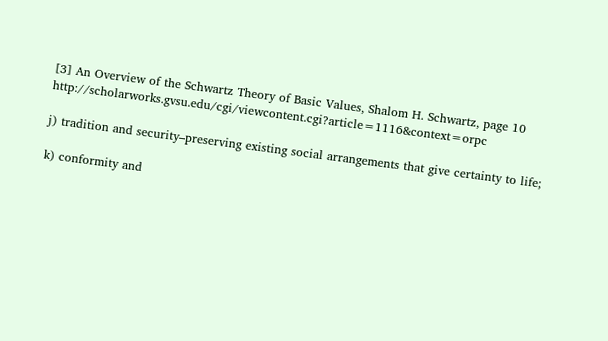[3] An Overview of the Schwartz Theory of Basic Values, Shalom H. Schwartz, page 10 http://scholarworks.gvsu.edu/cgi/viewcontent.cgi?article=1116&context=orpc

j) tradition and security–preserving existing social arrangements that give certainty to life;

k) conformity and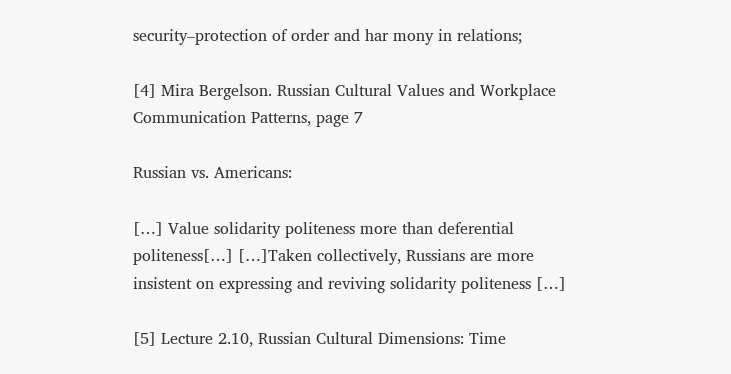security–protection of order and har mony in relations;

[4] Mira Bergelson. Russian Cultural Values and Workplace Communication Patterns, page 7

Russian vs. Americans:

[…] Value solidarity politeness more than deferential politeness[…] […]Taken collectively, Russians are more insistent on expressing and reviving solidarity politeness […]

[5] Lecture 2.10, Russian Cultural Dimensions: Time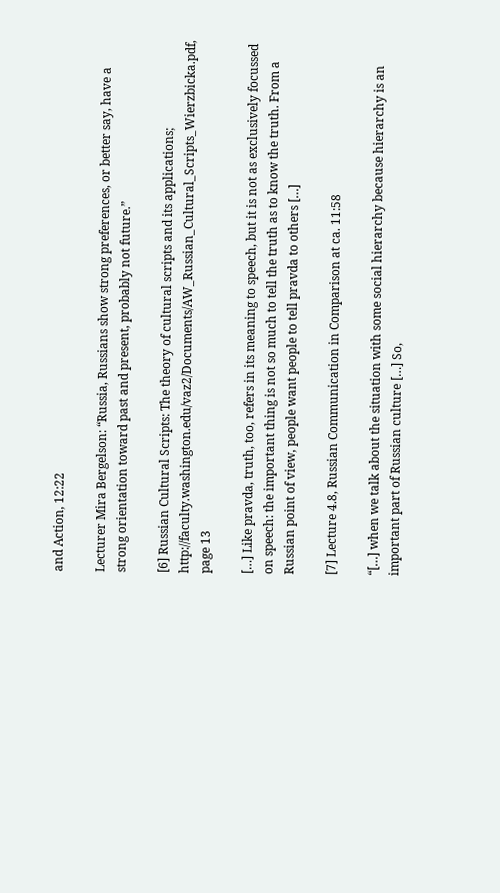and Action, 12:22

Lecturer Mira Bergelson: “Russia, Russians show strong preferences, or better say, have a strong orientation toward past and present, probably not future.”

[6] Russian Cultural Scripts: The theory of cultural scripts and its applications; http://faculty.washington.edu/vaz2/Documents/AW_Russian_Cultural_Scripts_Wierzbicka.pdf, page 13

[…] Like pravda, truth, too, refers in its meaning to speech, but it is not as exclusively focussed on speech: the important thing is not so much to tell the truth as to know the truth. From a Russian point of view, people want people to tell pravda to others […]

[7] Lecture 4.8, Russian Communication in Comparison at ca. 11:58

“[…] when we talk about the situation with some social hierarchy because hierarchy is an important part of Russian culture […] So,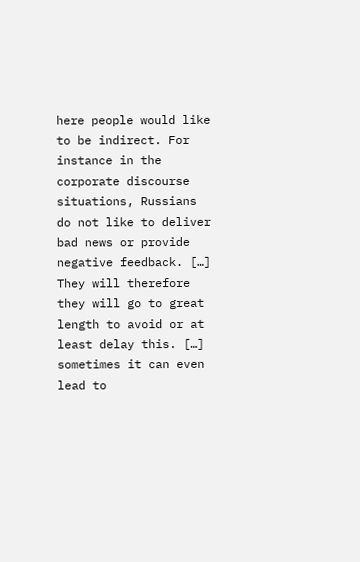here people would like to be indirect. For instance in the corporate discourse situations, Russians do not like to deliver bad news or provide negative feedback. […] They will therefore they will go to great length to avoid or at least delay this. […] sometimes it can even lead to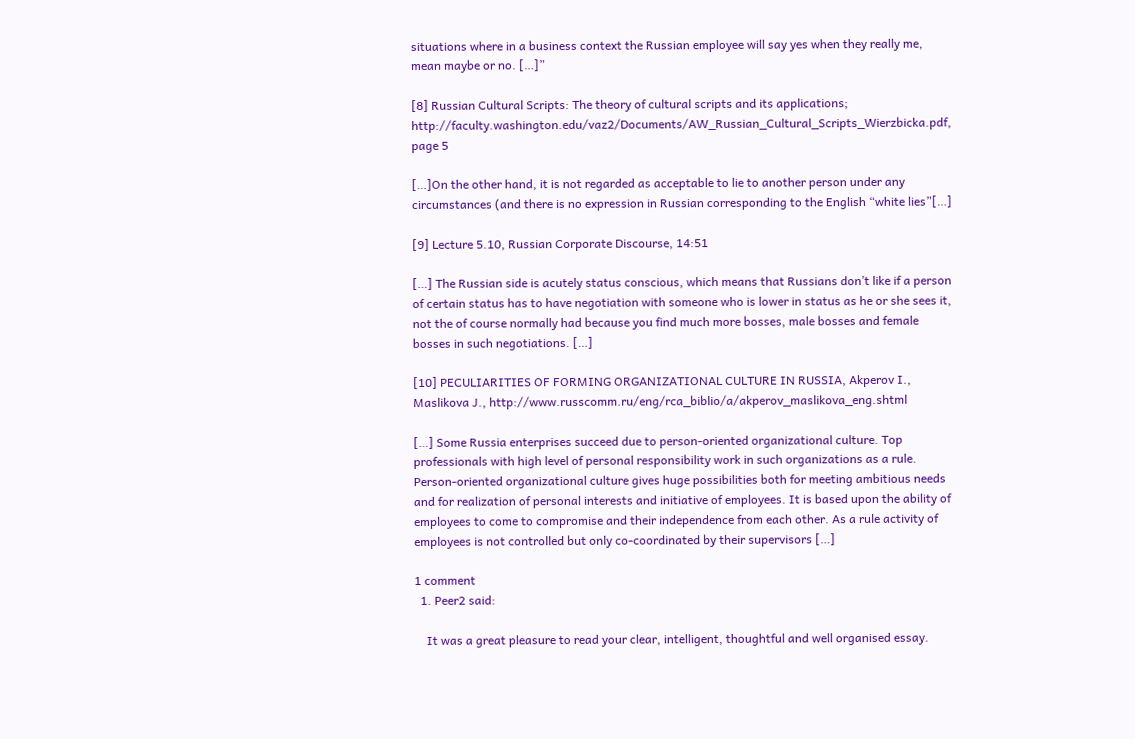situations where in a business context the Russian employee will say yes when they really me, mean maybe or no. […]”

[8] Russian Cultural Scripts: The theory of cultural scripts and its applications; http://faculty.washington.edu/vaz2/Documents/AW_Russian_Cultural_Scripts_Wierzbicka.pdf, page 5

[…]On the other hand, it is not regarded as acceptable to lie to another person under any circumstances (and there is no expression in Russian corresponding to the English “white lies”[…]

[9] Lecture 5.10, Russian Corporate Discourse, 14:51

[…] The Russian side is acutely status conscious, which means that Russians don’t like if a person of certain status has to have negotiation with someone who is lower in status as he or she sees it, not the of course normally had because you find much more bosses, male bosses and female bosses in such negotiations. […]

[10] PECULIARITIES OF FORMING ORGANIZATIONAL CULTURE IN RUSSIA, Akperov I., Maslikova J., http://www.russcomm.ru/eng/rca_biblio/a/akperov_maslikova_eng.shtml

[…] Some Russia enterprises succeed due to person-oriented organizational culture. Top professionals with high level of personal responsibility work in such organizations as a rule. Person-oriented organizational culture gives huge possibilities both for meeting ambitious needs and for realization of personal interests and initiative of employees. It is based upon the ability of employees to come to compromise and their independence from each other. As a rule activity of employees is not controlled but only co-coordinated by their supervisors […]

1 comment
  1. Peer2 said:

    It was a great pleasure to read your clear, intelligent, thoughtful and well organised essay.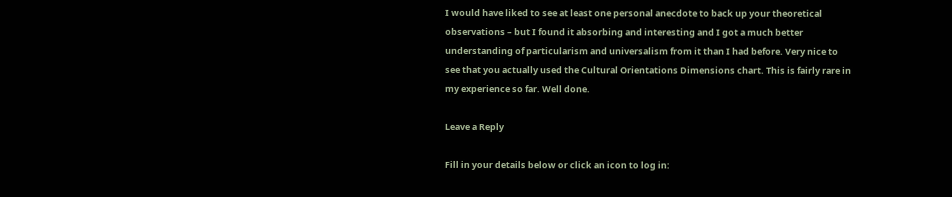I would have liked to see at least one personal anecdote to back up your theoretical observations – but I found it absorbing and interesting and I got a much better understanding of particularism and universalism from it than I had before. Very nice to see that you actually used the Cultural Orientations Dimensions chart. This is fairly rare in my experience so far. Well done.

Leave a Reply

Fill in your details below or click an icon to log in: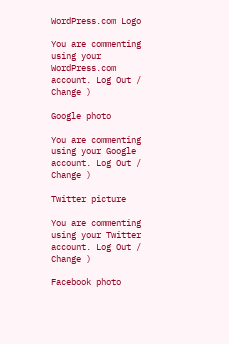WordPress.com Logo

You are commenting using your WordPress.com account. Log Out /  Change )

Google photo

You are commenting using your Google account. Log Out /  Change )

Twitter picture

You are commenting using your Twitter account. Log Out /  Change )

Facebook photo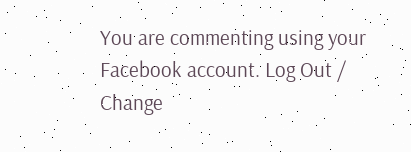You are commenting using your Facebook account. Log Out /  Change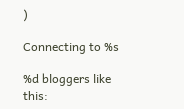)

Connecting to %s

%d bloggers like this: